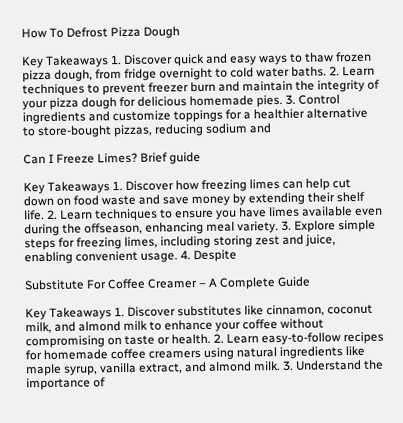How To Defrost Pizza Dough

Key Takeaways 1. Discover quick and easy ways to thaw frozen pizza dough, from fridge overnight to cold water baths. 2. Learn techniques to prevent freezer burn and maintain the integrity of your pizza dough for delicious homemade pies. 3. Control ingredients and customize toppings for a healthier alternative to store-bought pizzas, reducing sodium and

Can I Freeze Limes? Brief guide

Key Takeaways 1. Discover how freezing limes can help cut down on food waste and save money by extending their shelf life. 2. Learn techniques to ensure you have limes available even during the offseason, enhancing meal variety. 3. Explore simple steps for freezing limes, including storing zest and juice, enabling convenient usage. 4. Despite

Substitute For Coffee Creamer – A Complete Guide

Key Takeaways 1. Discover substitutes like cinnamon, coconut milk, and almond milk to enhance your coffee without compromising on taste or health. 2. Learn easy-to-follow recipes for homemade coffee creamers using natural ingredients like maple syrup, vanilla extract, and almond milk. 3. Understand the importance of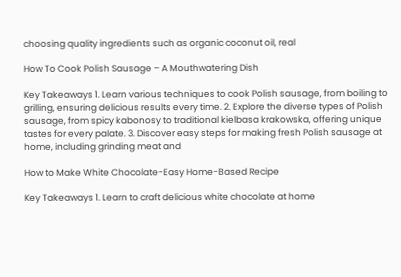choosing quality ingredients such as organic coconut oil, real

How To Cook Polish Sausage – A Mouthwatering Dish

Key Takeaways 1. Learn various techniques to cook Polish sausage, from boiling to grilling, ensuring delicious results every time. 2. Explore the diverse types of Polish sausage, from spicy kabonosy to traditional kielbasa krakowska, offering unique tastes for every palate. 3. Discover easy steps for making fresh Polish sausage at home, including grinding meat and

How to Make White Chocolate-Easy Home-Based Recipe

Key Takeaways 1. Learn to craft delicious white chocolate at home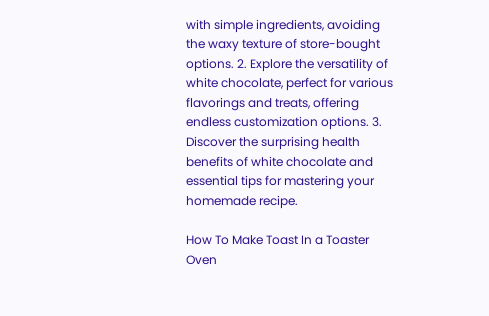with simple ingredients, avoiding the waxy texture of store-bought options. 2. Explore the versatility of white chocolate, perfect for various flavorings and treats, offering endless customization options. 3. Discover the surprising health benefits of white chocolate and essential tips for mastering your homemade recipe.

How To Make Toast In a Toaster Oven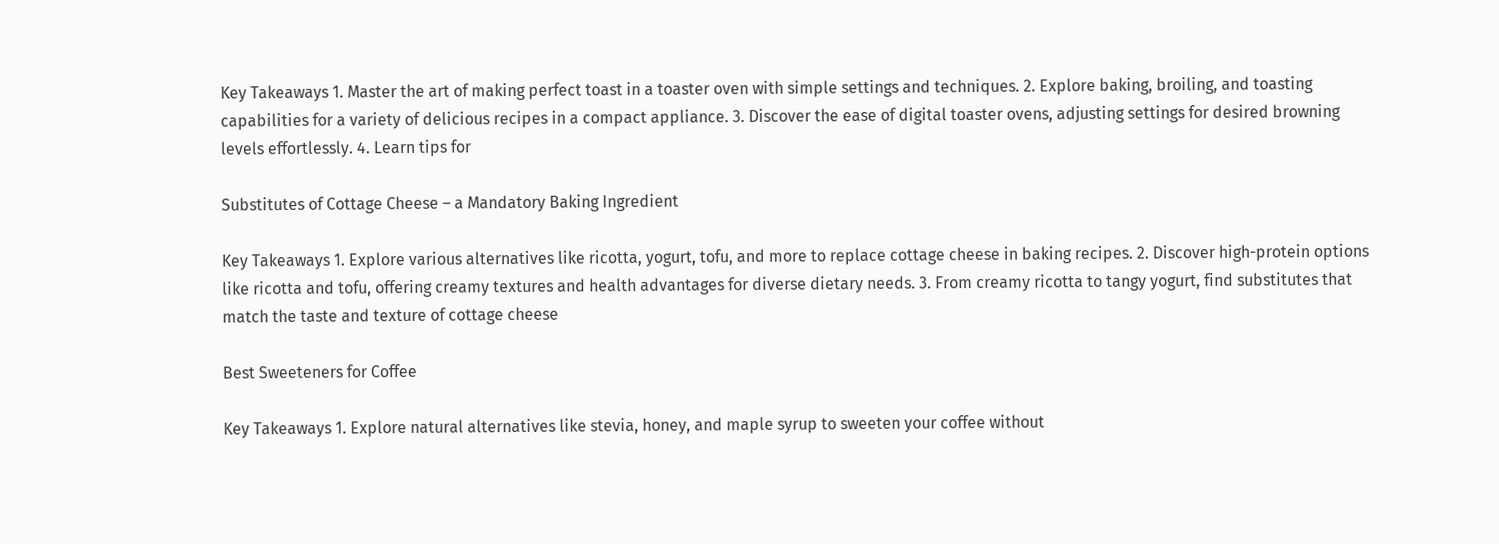Key Takeaways 1. Master the art of making perfect toast in a toaster oven with simple settings and techniques. 2. Explore baking, broiling, and toasting capabilities for a variety of delicious recipes in a compact appliance. 3. Discover the ease of digital toaster ovens, adjusting settings for desired browning levels effortlessly. 4. Learn tips for

Substitutes of Cottage Cheese – a Mandatory Baking Ingredient

Key Takeaways 1. Explore various alternatives like ricotta, yogurt, tofu, and more to replace cottage cheese in baking recipes. 2. Discover high-protein options like ricotta and tofu, offering creamy textures and health advantages for diverse dietary needs. 3. From creamy ricotta to tangy yogurt, find substitutes that match the taste and texture of cottage cheese

Best Sweeteners for Coffee

Key Takeaways 1. Explore natural alternatives like stevia, honey, and maple syrup to sweeten your coffee without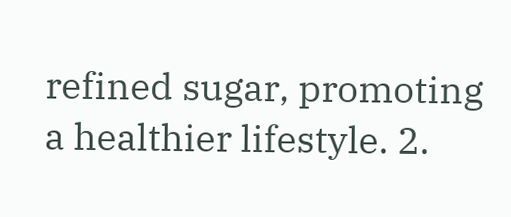refined sugar, promoting a healthier lifestyle. 2.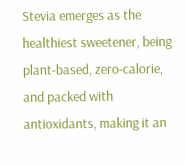Stevia emerges as the healthiest sweetener, being plant-based, zero-calorie, and packed with antioxidants, making it an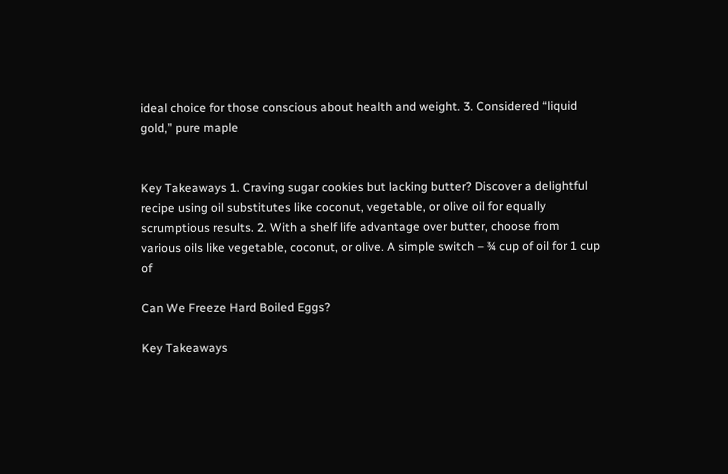ideal choice for those conscious about health and weight. 3. Considered “liquid gold,” pure maple


Key Takeaways 1. Craving sugar cookies but lacking butter? Discover a delightful recipe using oil substitutes like coconut, vegetable, or olive oil for equally scrumptious results. 2. With a shelf life advantage over butter, choose from various oils like vegetable, coconut, or olive. A simple switch – ¾ cup of oil for 1 cup of

Can We Freeze Hard Boiled Eggs?

Key Takeaways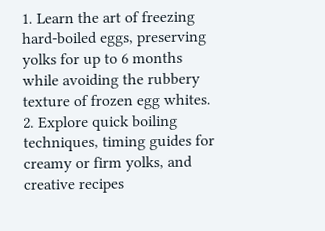1. Learn the art of freezing hard-boiled eggs, preserving yolks for up to 6 months while avoiding the rubbery texture of frozen egg whites. 2. Explore quick boiling techniques, timing guides for creamy or firm yolks, and creative recipes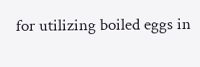for utilizing boiled eggs in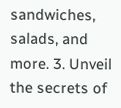sandwiches, salads, and more. 3. Unveil the secrets of